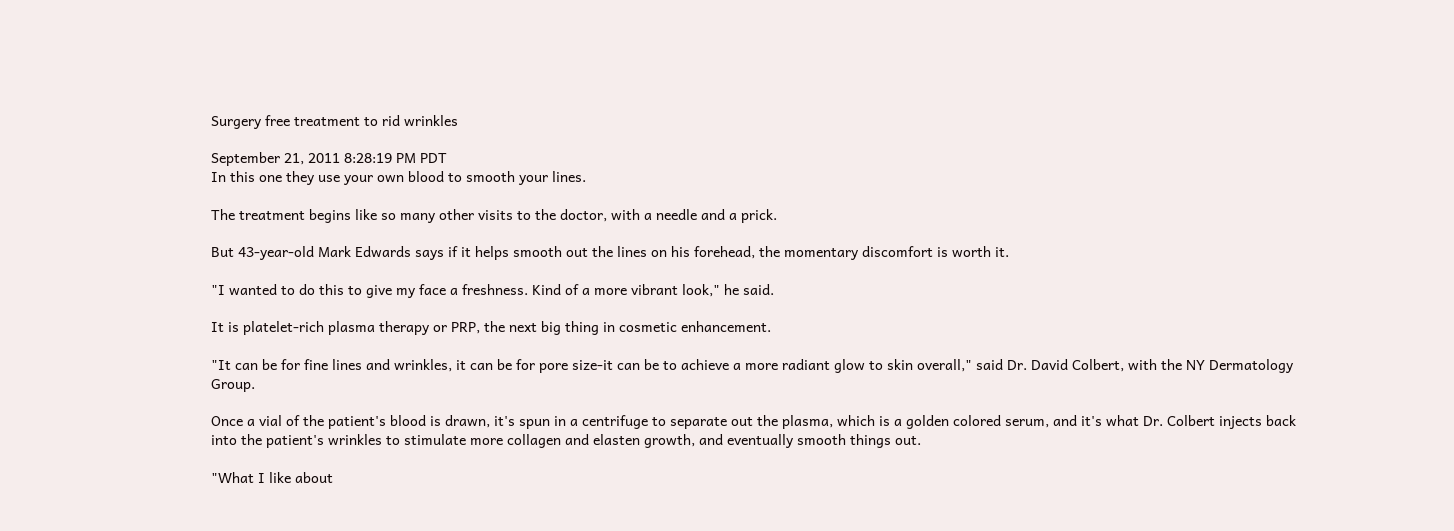Surgery free treatment to rid wrinkles

September 21, 2011 8:28:19 PM PDT
In this one they use your own blood to smooth your lines.

The treatment begins like so many other visits to the doctor, with a needle and a prick.

But 43-year-old Mark Edwards says if it helps smooth out the lines on his forehead, the momentary discomfort is worth it.

"I wanted to do this to give my face a freshness. Kind of a more vibrant look," he said.

It is platelet-rich plasma therapy or PRP, the next big thing in cosmetic enhancement.

"It can be for fine lines and wrinkles, it can be for pore size-it can be to achieve a more radiant glow to skin overall," said Dr. David Colbert, with the NY Dermatology Group.

Once a vial of the patient's blood is drawn, it's spun in a centrifuge to separate out the plasma, which is a golden colored serum, and it's what Dr. Colbert injects back into the patient's wrinkles to stimulate more collagen and elasten growth, and eventually smooth things out.

"What I like about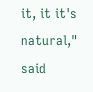it, it it's natural," said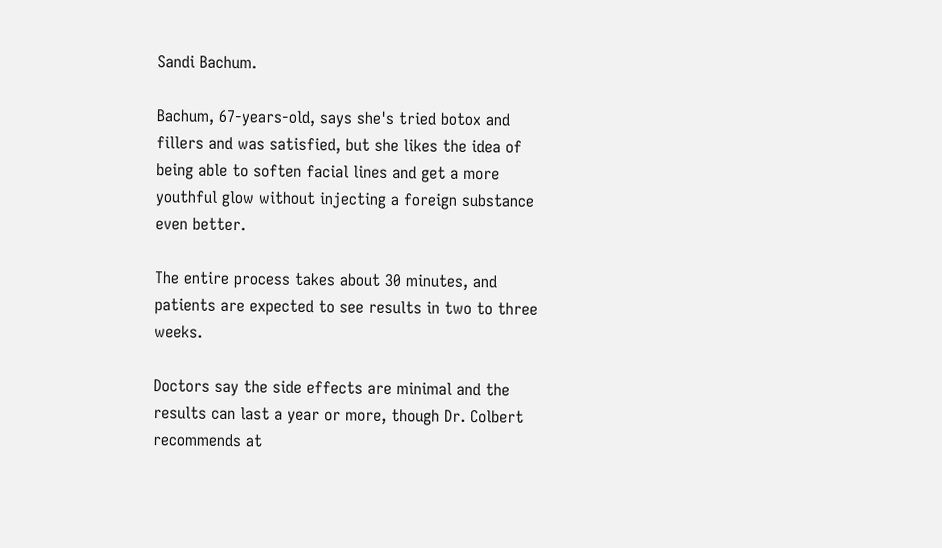Sandi Bachum.

Bachum, 67-years-old, says she's tried botox and fillers and was satisfied, but she likes the idea of being able to soften facial lines and get a more youthful glow without injecting a foreign substance even better.

The entire process takes about 30 minutes, and patients are expected to see results in two to three weeks.

Doctors say the side effects are minimal and the results can last a year or more, though Dr. Colbert recommends at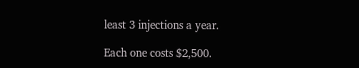least 3 injections a year.

Each one costs $2,500.